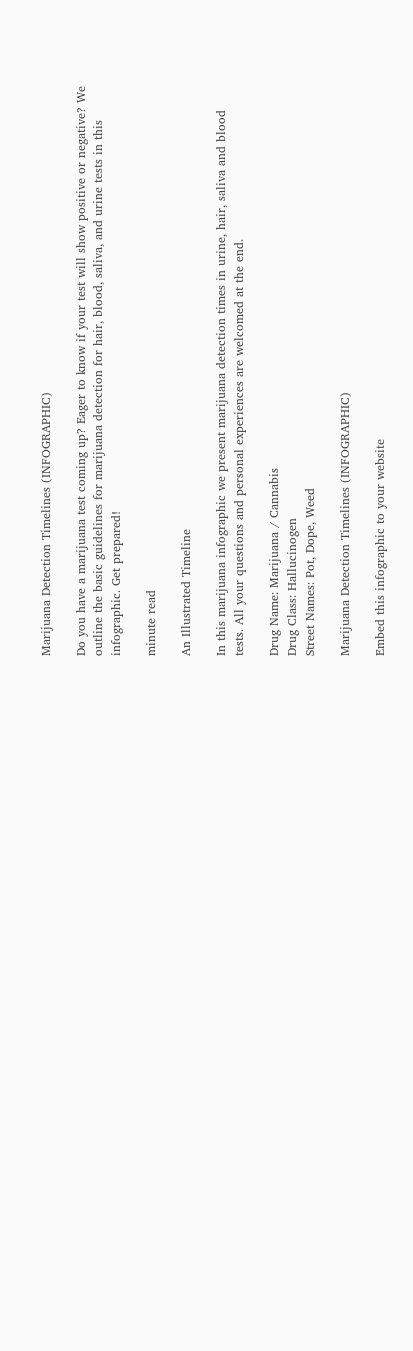Marijuana Detection Timelines (INFOGRAPHIC)

Do you have a marijuana test coming up? Eager to know if your test will show positive or negative? We outline the basic guidelines for marijuana detection for hair, blood, saliva, and urine tests in this infographic. Get prepared!

minute read

An Illustrated Timeline

In this marijuana infographic we present marijuana detection times in urine, hair, saliva and blood tests. All your questions and personal experiences are welcomed at the end.

Drug Name: Marijuana / Cannabis
Drug Class: Hallucinogen
Street Names: Pot, Dope, Weed

Marijuana Detection Timelines (INFOGRAPHIC)

Embed this infographic to your website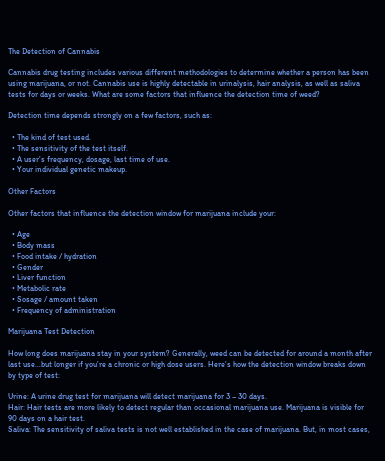The Detection of Cannabis

Cannabis drug testing includes various different methodologies to determine whether a person has been using marijuana, or not. Cannabis use is highly detectable in urinalysis, hair analysis, as well as saliva tests for days or weeks. What are some factors that influence the detection time of weed?

Detection time depends strongly on a few factors, such as:

  • The kind of test used.
  • The sensitivity of the test itself.
  • A user’s frequency, dosage, last time of use.
  • Your individual genetic makeup.

Other Factors

Other factors that influence the detection window for marijuana include your:

  • Age
  • Body mass
  • Food intake / hydration
  • Gender
  • Liver function
  • Metabolic rate
  • Sosage / amount taken
  • Frequency of administration

Marijuana Test Detection

How long does marijuana stay in your system? Generally, weed can be detected for around a month after last use…but longer if you’re a chronic or high dose users. Here’s how the detection window breaks down by type of test:

Urine: A urine drug test for marijuana will detect marijuana for 3 – 30 days.
Hair: Hair tests are more likely to detect regular than occasional marijuana use. Marijuana is visible for 90 days on a hair test.
Saliva: The sensitivity of saliva tests is not well established in the case of marijuana. But, in most cases,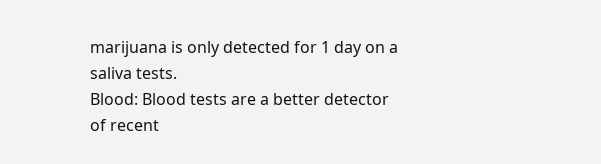marijuana is only detected for 1 day on a saliva tests.
Blood: Blood tests are a better detector of recent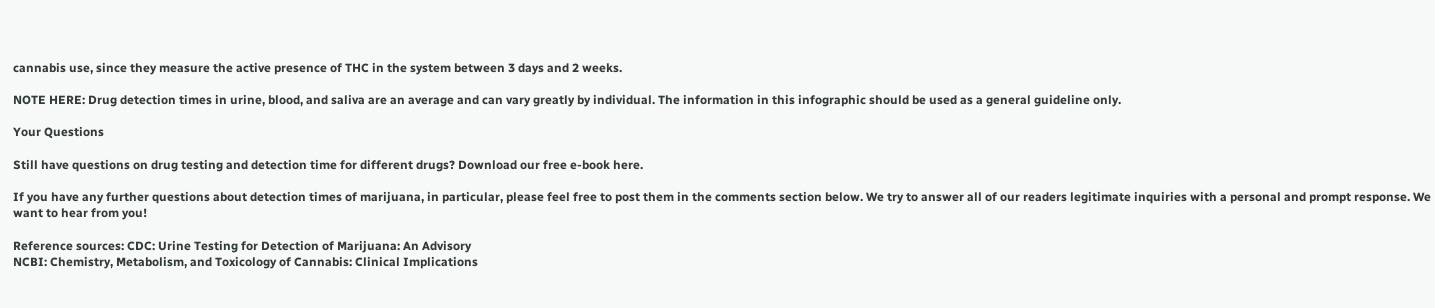cannabis use, since they measure the active presence of THC in the system between 3 days and 2 weeks.

NOTE HERE: Drug detection times in urine, blood, and saliva are an average and can vary greatly by individual. The information in this infographic should be used as a general guideline only.

Your Questions

Still have questions on drug testing and detection time for different drugs? Download our free e-book here.

If you have any further questions about detection times of marijuana, in particular, please feel free to post them in the comments section below. We try to answer all of our readers legitimate inquiries with a personal and prompt response. We want to hear from you!

Reference sources: CDC: Urine Testing for Detection of Marijuana: An Advisory
NCBI: Chemistry, Metabolism, and Toxicology of Cannabis: Clinical Implications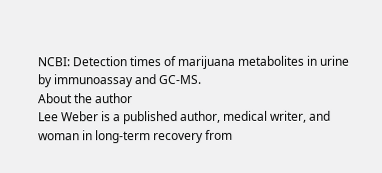NCBI: Detection times of marijuana metabolites in urine by immunoassay and GC-MS.
About the author
Lee Weber is a published author, medical writer, and woman in long-term recovery from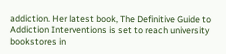addiction. Her latest book, The Definitive Guide to Addiction Interventions is set to reach university bookstores in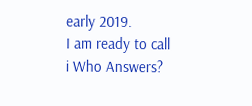early 2019.
I am ready to call
i Who Answers?